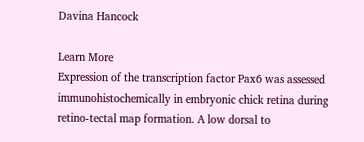Davina Hancock

Learn More
Expression of the transcription factor Pax6 was assessed immunohistochemically in embryonic chick retina during retino-tectal map formation. A low dorsal to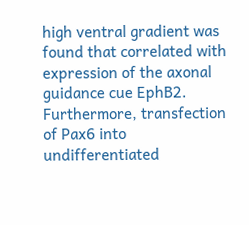high ventral gradient was found that correlated with expression of the axonal guidance cue EphB2. Furthermore, transfection of Pax6 into undifferentiated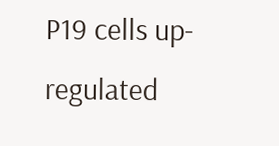P19 cells up-regulated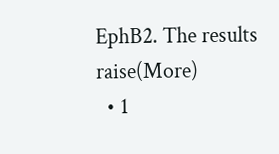EphB2. The results raise(More)
  • 1